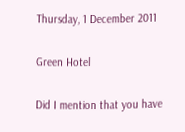Thursday, 1 December 2011

Green Hotel

Did I mention that you have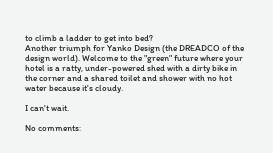to climb a ladder to get into bed?
Another triumph for Yanko Design (the DREADCO of the design world). Welcome to the "green" future where your hotel is a ratty, under-powered shed with a dirty bike in the corner and a shared toilet and shower with no hot water because it's cloudy.

I can't wait.

No comments: